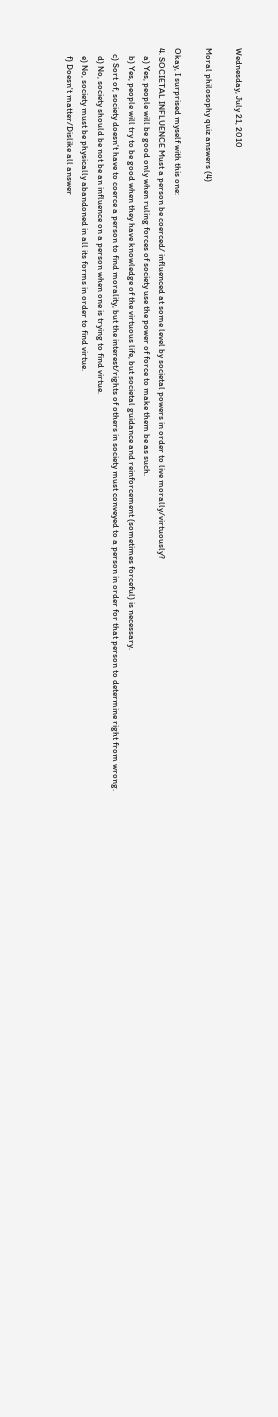Wednesday, July 21, 2010

Moral philosophy quiz answers (4)

Okay, I surprised myself with this one:
4. SOCIETAL INFLUENCE Must a person be coerced/ influenced at some level by societal powers in order to live morally/virtuously?
    a) Yes, people will be good only when ruling forces of society use the power of force to make them be as such.
    b) Yes, people will try to be good when they have knowledge of the virtuous life, but societal guidance and reinforcement (sometimes forceful) is necessary.
   c) Sort of, society doesn't have to coerce a person to find morality, but the interest/rights of others in society must conveyed to a person in order for that person to determine right from wrong.
    d) No, society should be not be an influence on a person when one is trying to find virtue.
    e) No, society must be physically abandoned in all its forms in order to find virtue.
    f) Doesn't matter/Dislike all answer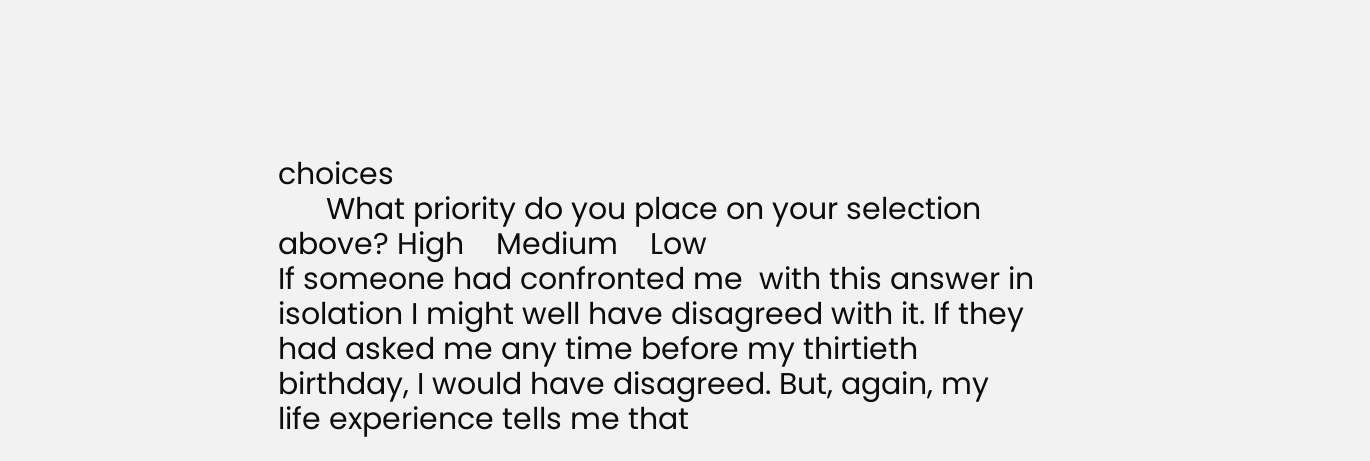choices
      What priority do you place on your selection above? High    Medium    Low
If someone had confronted me  with this answer in isolation I might well have disagreed with it. If they had asked me any time before my thirtieth birthday, I would have disagreed. But, again, my life experience tells me that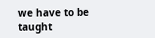we have to be taught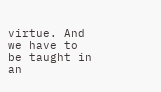virtue. And we have to be taught in an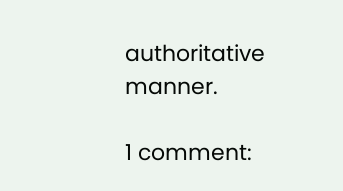authoritative manner.

1 comment: